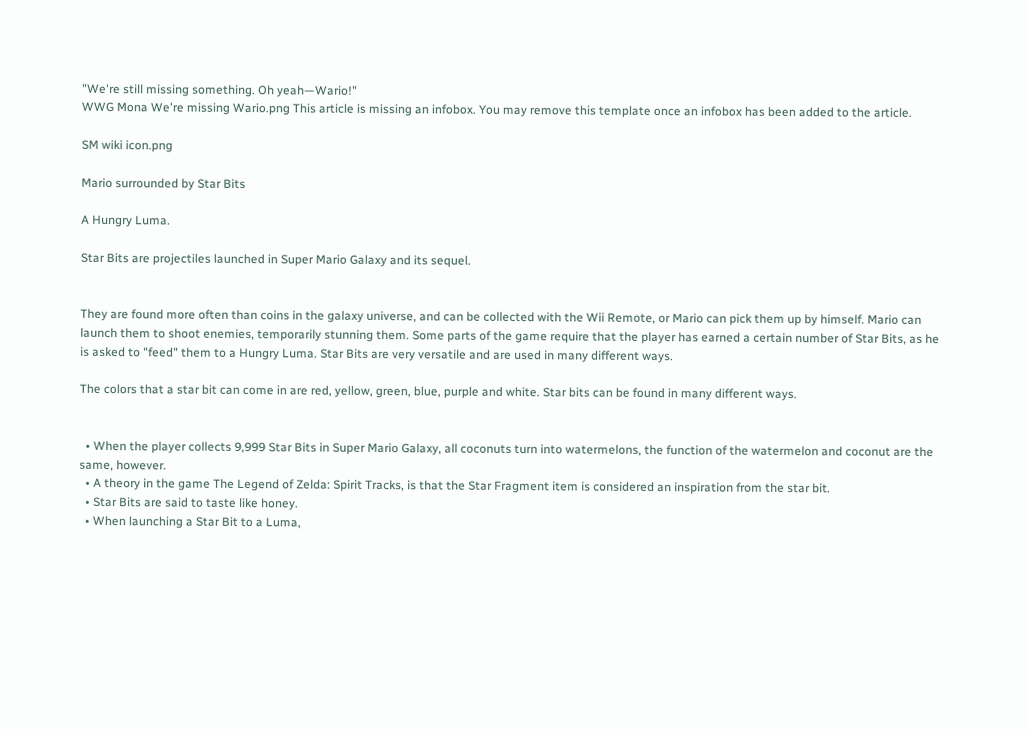"We're still missing something. Oh yeah—Wario!"
WWG Mona We're missing Wario.png This article is missing an infobox. You may remove this template once an infobox has been added to the article.

SM wiki icon.png

Mario surrounded by Star Bits

A Hungry Luma.

Star Bits are projectiles launched in Super Mario Galaxy and its sequel.


They are found more often than coins in the galaxy universe, and can be collected with the Wii Remote, or Mario can pick them up by himself. Mario can launch them to shoot enemies, temporarily stunning them. Some parts of the game require that the player has earned a certain number of Star Bits, as he is asked to "feed" them to a Hungry Luma. Star Bits are very versatile and are used in many different ways.

The colors that a star bit can come in are red, yellow, green, blue, purple and white. Star bits can be found in many different ways.


  • When the player collects 9,999 Star Bits in Super Mario Galaxy, all coconuts turn into watermelons, the function of the watermelon and coconut are the same, however.
  • A theory in the game The Legend of Zelda: Spirit Tracks, is that the Star Fragment item is considered an inspiration from the star bit.
  • Star Bits are said to taste like honey.
  • When launching a Star Bit to a Luma,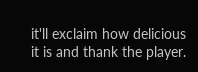it'll exclaim how delicious it is and thank the player.